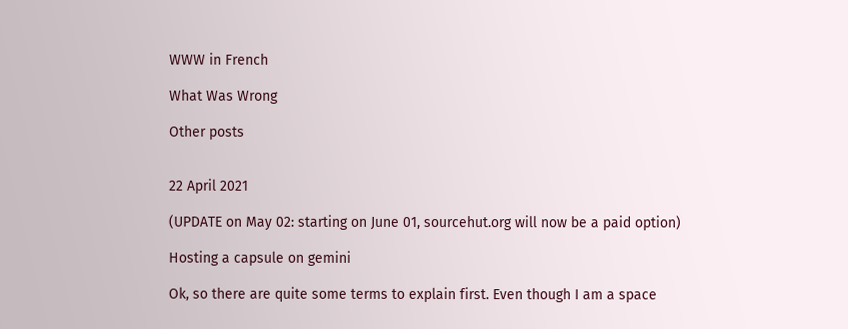WWW in French

What Was Wrong

Other posts


22 April 2021

(UPDATE on May 02: starting on June 01, sourcehut.org will now be a paid option)

Hosting a capsule on gemini

Ok, so there are quite some terms to explain first. Even though I am a space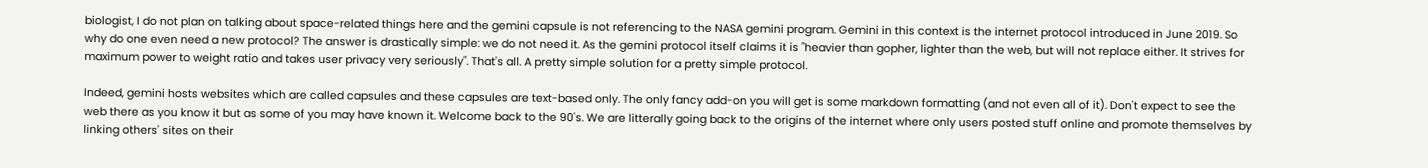biologist, I do not plan on talking about space-related things here and the gemini capsule is not referencing to the NASA gemini program. Gemini in this context is the internet protocol introduced in June 2019. So why do one even need a new protocol? The answer is drastically simple: we do not need it. As the gemini protocol itself claims it is "heavier than gopher, lighter than the web, but will not replace either. It strives for maximum power to weight ratio and takes user privacy very seriously". That's all. A pretty simple solution for a pretty simple protocol.

Indeed, gemini hosts websites which are called capsules and these capsules are text-based only. The only fancy add-on you will get is some markdown formatting (and not even all of it). Don't expect to see the web there as you know it but as some of you may have known it. Welcome back to the 90's. We are litterally going back to the origins of the internet where only users posted stuff online and promote themselves by linking others' sites on their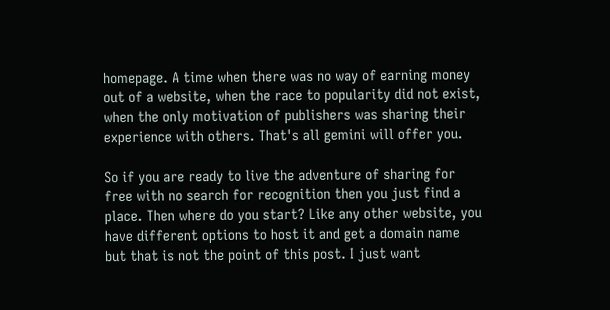homepage. A time when there was no way of earning money out of a website, when the race to popularity did not exist, when the only motivation of publishers was sharing their experience with others. That's all gemini will offer you.

So if you are ready to live the adventure of sharing for free with no search for recognition then you just find a place. Then where do you start? Like any other website, you have different options to host it and get a domain name but that is not the point of this post. I just want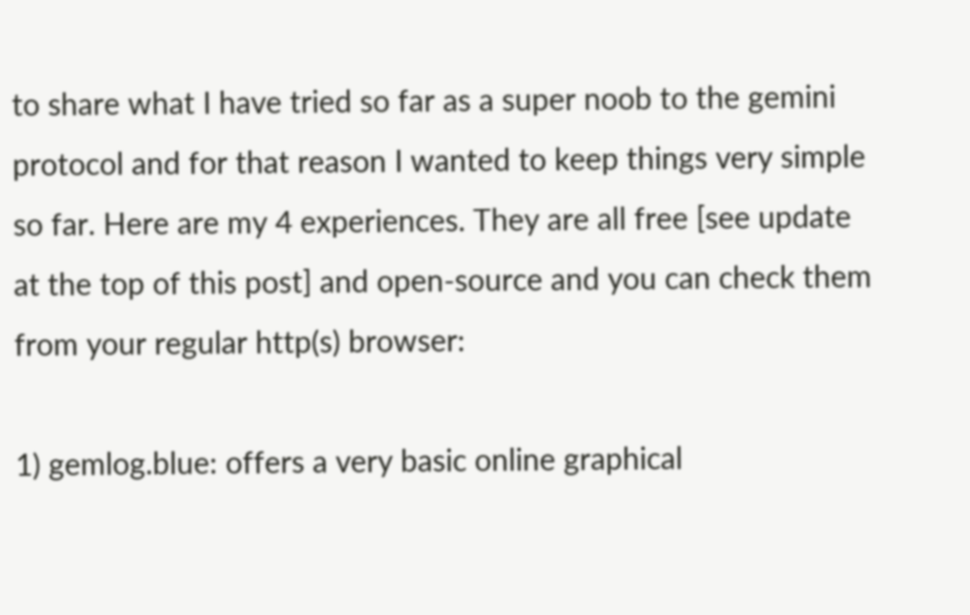to share what I have tried so far as a super noob to the gemini protocol and for that reason I wanted to keep things very simple so far. Here are my 4 experiences. They are all free [see update at the top of this post] and open-source and you can check them from your regular http(s) browser:

1) gemlog.blue: offers a very basic online graphical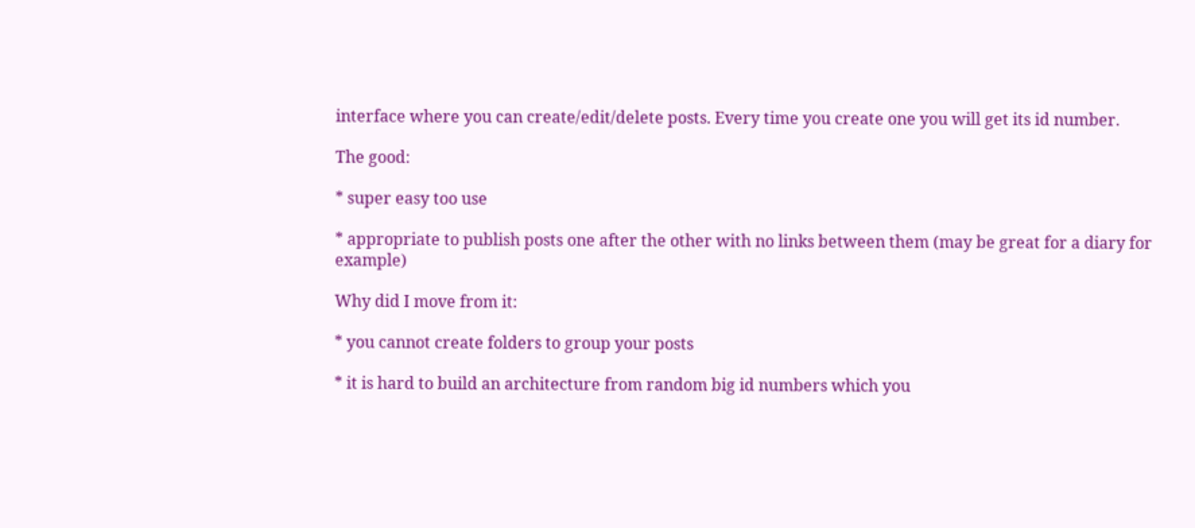interface where you can create/edit/delete posts. Every time you create one you will get its id number.

The good:

* super easy too use

* appropriate to publish posts one after the other with no links between them (may be great for a diary for example)

Why did I move from it:

* you cannot create folders to group your posts

* it is hard to build an architecture from random big id numbers which you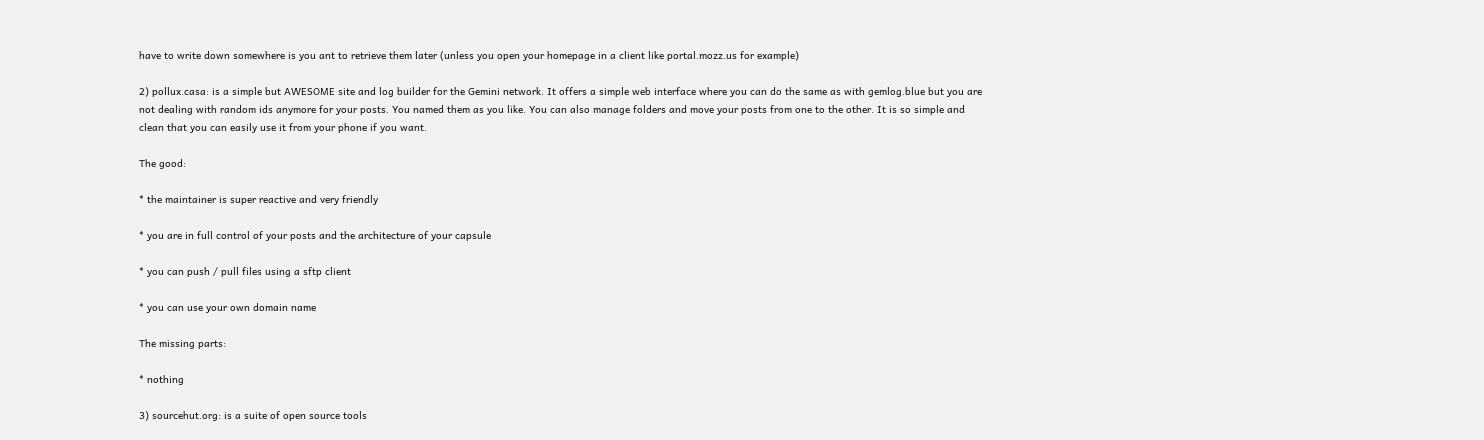have to write down somewhere is you ant to retrieve them later (unless you open your homepage in a client like portal.mozz.us for example)

2) pollux.casa: is a simple but AWESOME site and log builder for the Gemini network. It offers a simple web interface where you can do the same as with gemlog.blue but you are not dealing with random ids anymore for your posts. You named them as you like. You can also manage folders and move your posts from one to the other. It is so simple and clean that you can easily use it from your phone if you want.

The good:

* the maintainer is super reactive and very friendly

* you are in full control of your posts and the architecture of your capsule

* you can push / pull files using a sftp client

* you can use your own domain name

The missing parts:

* nothing

3) sourcehut.org: is a suite of open source tools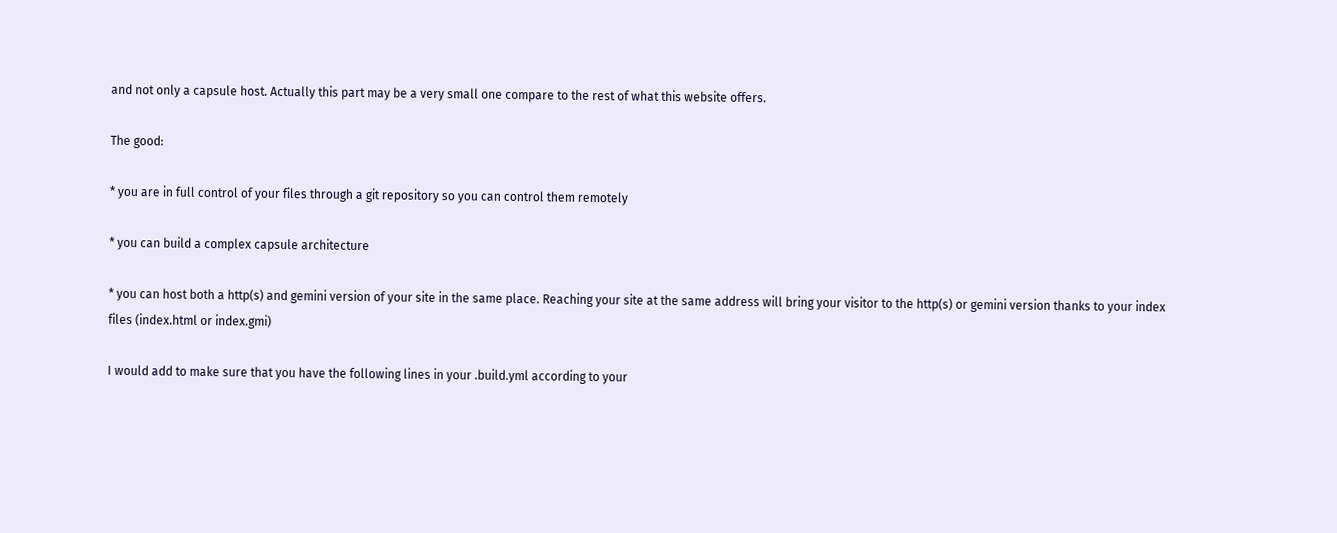and not only a capsule host. Actually this part may be a very small one compare to the rest of what this website offers.

The good:

* you are in full control of your files through a git repository so you can control them remotely

* you can build a complex capsule architecture

* you can host both a http(s) and gemini version of your site in the same place. Reaching your site at the same address will bring your visitor to the http(s) or gemini version thanks to your index files (index.html or index.gmi)

I would add to make sure that you have the following lines in your .build.yml according to your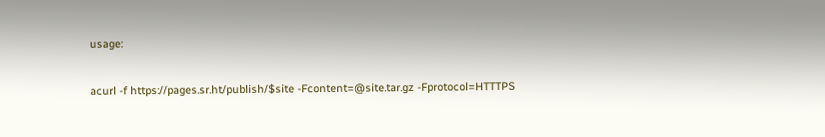usage:

acurl -f https://pages.sr.ht/publish/$site -Fcontent=@site.tar.gz -Fprotocol=HTTTPS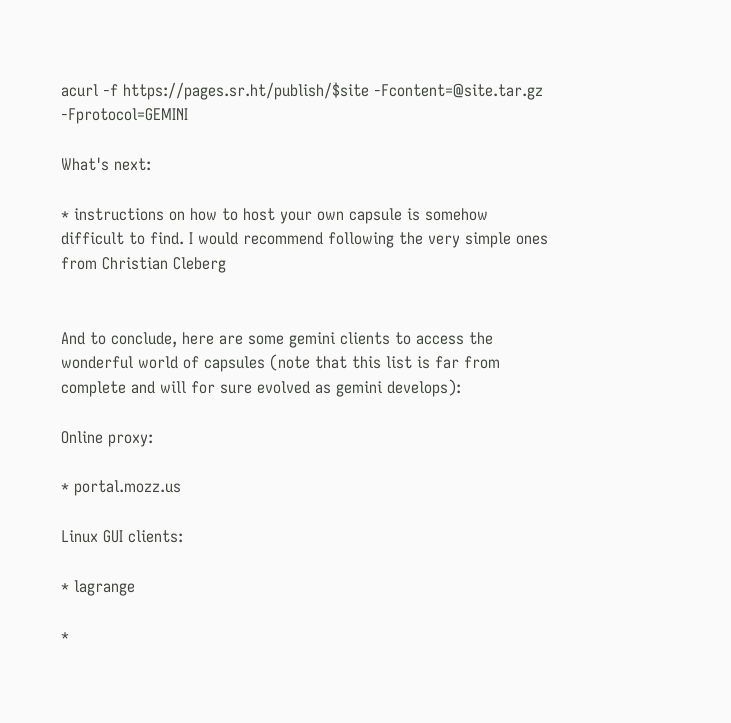acurl -f https://pages.sr.ht/publish/$site -Fcontent=@site.tar.gz -Fprotocol=GEMINI

What's next:

* instructions on how to host your own capsule is somehow difficult to find. I would recommend following the very simple ones from Christian Cleberg


And to conclude, here are some gemini clients to access the wonderful world of capsules (note that this list is far from complete and will for sure evolved as gemini develops):

Online proxy:

* portal.mozz.us

Linux GUI clients:

* lagrange

*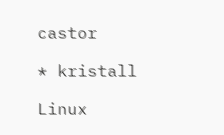castor

* kristall

Linux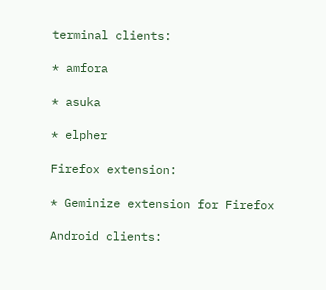terminal clients:

* amfora

* asuka

* elpher

Firefox extension:

* Geminize extension for Firefox

Android clients: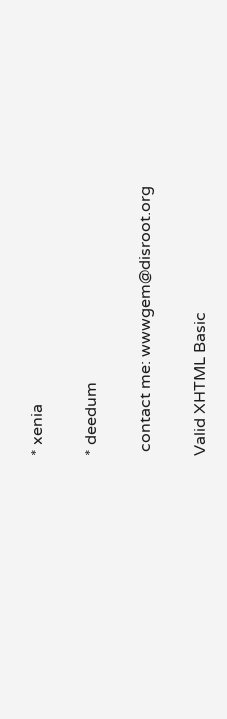* xenia

* deedum

 contact me: wwwgem@disroot.org

Valid XHTML Basic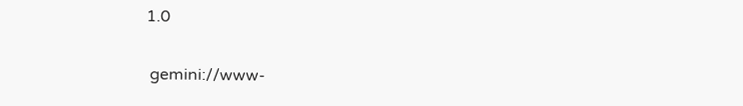1.0

 gemini://www-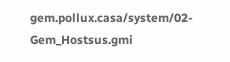gem.pollux.casa/system/02-Gem_Hostsus.gmi